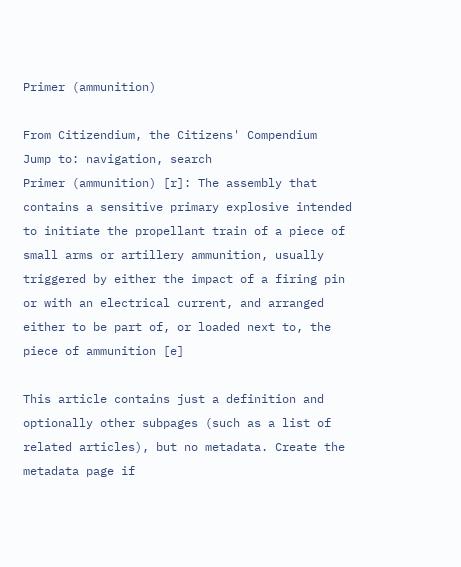Primer (ammunition)

From Citizendium, the Citizens' Compendium
Jump to: navigation, search
Primer (ammunition) [r]: The assembly that contains a sensitive primary explosive intended to initiate the propellant train of a piece of small arms or artillery ammunition, usually triggered by either the impact of a firing pin or with an electrical current, and arranged either to be part of, or loaded next to, the piece of ammunition [e]

This article contains just a definition and optionally other subpages (such as a list of related articles), but no metadata. Create the metadata page if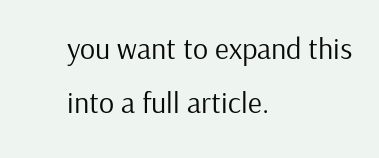you want to expand this into a full article.